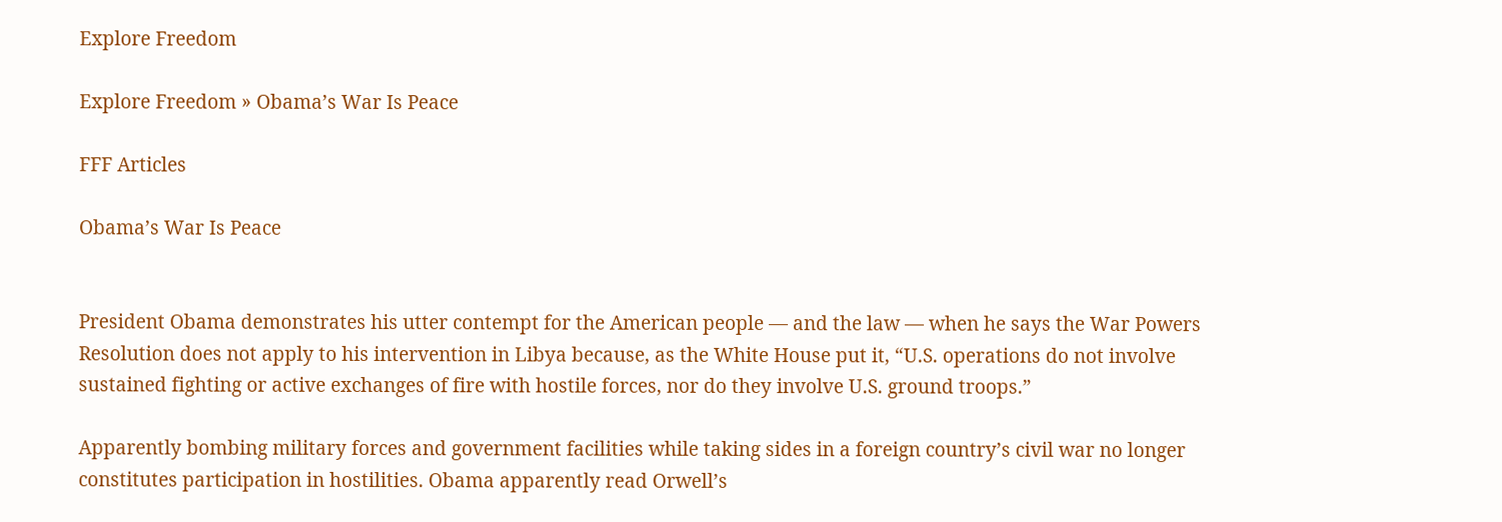Explore Freedom

Explore Freedom » Obama’s War Is Peace

FFF Articles

Obama’s War Is Peace


President Obama demonstrates his utter contempt for the American people — and the law — when he says the War Powers Resolution does not apply to his intervention in Libya because, as the White House put it, “U.S. operations do not involve sustained fighting or active exchanges of fire with hostile forces, nor do they involve U.S. ground troops.”

Apparently bombing military forces and government facilities while taking sides in a foreign country’s civil war no longer constitutes participation in hostilities. Obama apparently read Orwell’s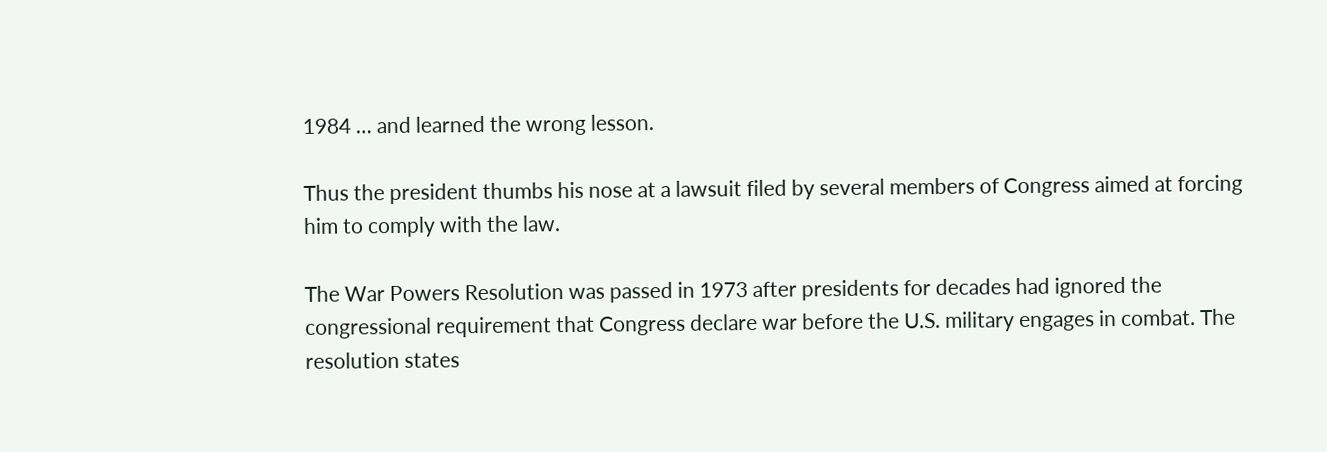1984 … and learned the wrong lesson.

Thus the president thumbs his nose at a lawsuit filed by several members of Congress aimed at forcing him to comply with the law.

The War Powers Resolution was passed in 1973 after presidents for decades had ignored the congressional requirement that Congress declare war before the U.S. military engages in combat. The resolution states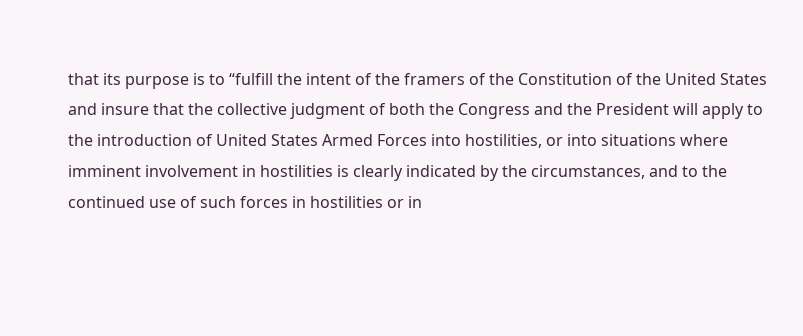that its purpose is to “fulfill the intent of the framers of the Constitution of the United States and insure that the collective judgment of both the Congress and the President will apply to the introduction of United States Armed Forces into hostilities, or into situations where imminent involvement in hostilities is clearly indicated by the circumstances, and to the continued use of such forces in hostilities or in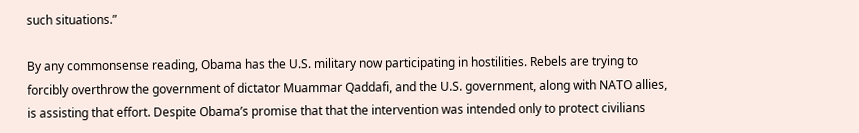such situations.”

By any commonsense reading, Obama has the U.S. military now participating in hostilities. Rebels are trying to forcibly overthrow the government of dictator Muammar Qaddafi, and the U.S. government, along with NATO allies, is assisting that effort. Despite Obama’s promise that that the intervention was intended only to protect civilians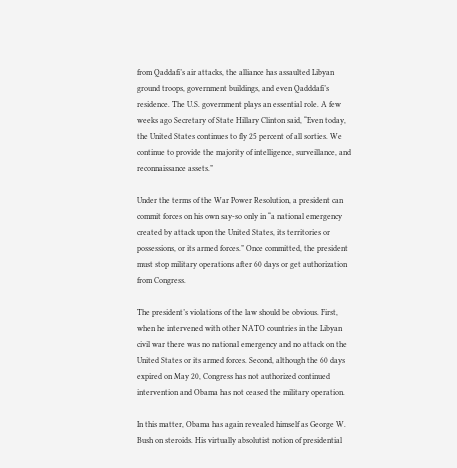from Qaddafi’s air attacks, the alliance has assaulted Libyan ground troops, government buildings, and even Qadddafi’s residence. The U.S. government plays an essential role. A few weeks ago Secretary of State Hillary Clinton said, “Even today, the United States continues to fly 25 percent of all sorties. We continue to provide the majority of intelligence, surveillance, and reconnaissance assets.”

Under the terms of the War Power Resolution, a president can commit forces on his own say-so only in “a national emergency created by attack upon the United States, its territories or possessions, or its armed forces.” Once committed, the president must stop military operations after 60 days or get authorization from Congress.

The president’s violations of the law should be obvious. First, when he intervened with other NATO countries in the Libyan civil war there was no national emergency and no attack on the United States or its armed forces. Second, although the 60 days expired on May 20, Congress has not authorized continued intervention and Obama has not ceased the military operation.

In this matter, Obama has again revealed himself as George W. Bush on steroids. His virtually absolutist notion of presidential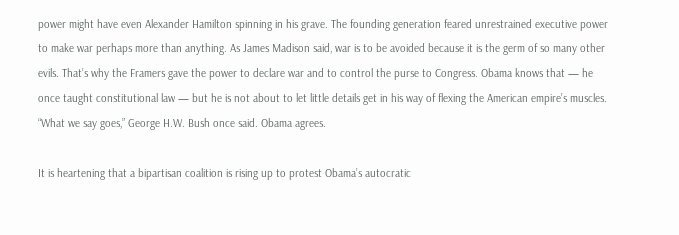power might have even Alexander Hamilton spinning in his grave. The founding generation feared unrestrained executive power to make war perhaps more than anything. As James Madison said, war is to be avoided because it is the germ of so many other evils. That’s why the Framers gave the power to declare war and to control the purse to Congress. Obama knows that — he once taught constitutional law — but he is not about to let little details get in his way of flexing the American empire’s muscles. “What we say goes,” George H.W. Bush once said. Obama agrees.

It is heartening that a bipartisan coalition is rising up to protest Obama’s autocratic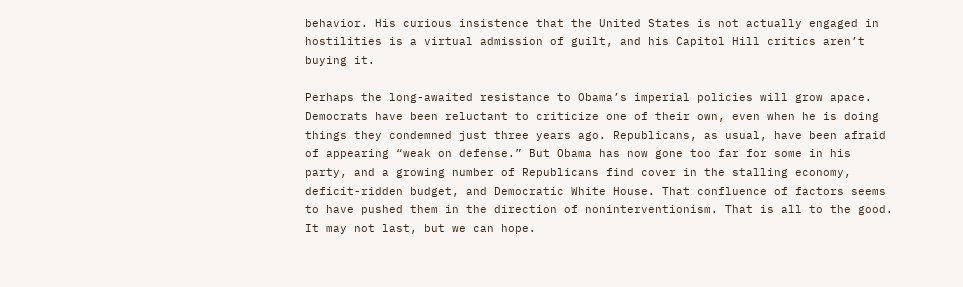behavior. His curious insistence that the United States is not actually engaged in hostilities is a virtual admission of guilt, and his Capitol Hill critics aren’t buying it.

Perhaps the long-awaited resistance to Obama’s imperial policies will grow apace. Democrats have been reluctant to criticize one of their own, even when he is doing things they condemned just three years ago. Republicans, as usual, have been afraid of appearing “weak on defense.” But Obama has now gone too far for some in his party, and a growing number of Republicans find cover in the stalling economy, deficit-ridden budget, and Democratic White House. That confluence of factors seems to have pushed them in the direction of noninterventionism. That is all to the good. It may not last, but we can hope.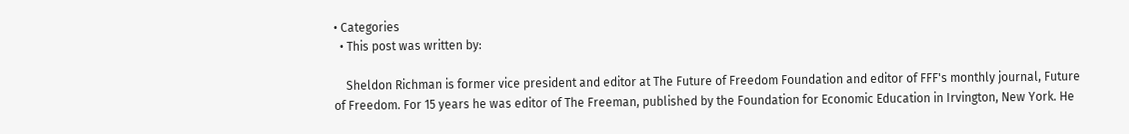• Categories
  • This post was written by:

    Sheldon Richman is former vice president and editor at The Future of Freedom Foundation and editor of FFF's monthly journal, Future of Freedom. For 15 years he was editor of The Freeman, published by the Foundation for Economic Education in Irvington, New York. He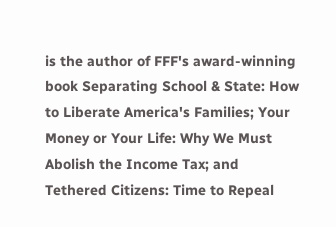is the author of FFF's award-winning book Separating School & State: How to Liberate America's Families; Your Money or Your Life: Why We Must Abolish the Income Tax; and Tethered Citizens: Time to Repeal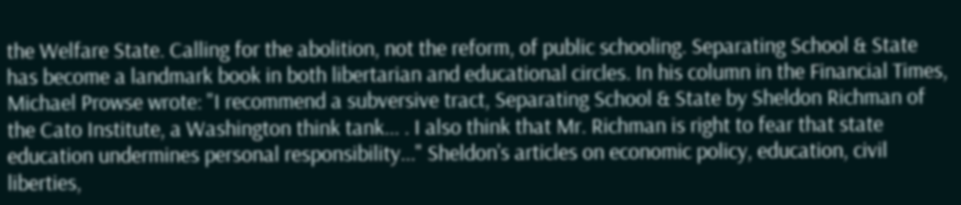the Welfare State. Calling for the abolition, not the reform, of public schooling. Separating School & State has become a landmark book in both libertarian and educational circles. In his column in the Financial Times, Michael Prowse wrote: "I recommend a subversive tract, Separating School & State by Sheldon Richman of the Cato Institute, a Washington think tank... . I also think that Mr. Richman is right to fear that state education undermines personal responsibility..." Sheldon's articles on economic policy, education, civil liberties,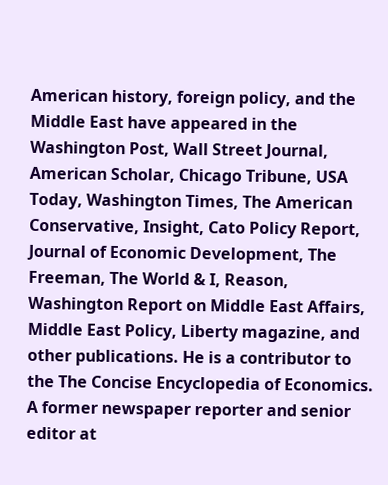American history, foreign policy, and the Middle East have appeared in the Washington Post, Wall Street Journal, American Scholar, Chicago Tribune, USA Today, Washington Times, The American Conservative, Insight, Cato Policy Report, Journal of Economic Development, The Freeman, The World & I, Reason, Washington Report on Middle East Affairs, Middle East Policy, Liberty magazine, and other publications. He is a contributor to the The Concise Encyclopedia of Economics. A former newspaper reporter and senior editor at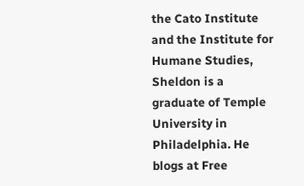the Cato Institute and the Institute for Humane Studies, Sheldon is a graduate of Temple University in Philadelphia. He blogs at Free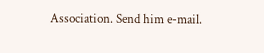Association. Send him e-mail.